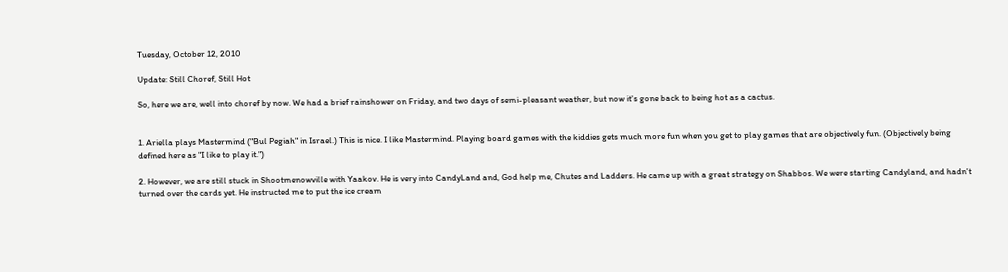Tuesday, October 12, 2010

Update: Still Choref, Still Hot

So, here we are, well into choref by now. We had a brief rainshower on Friday, and two days of semi-pleasant weather, but now it's gone back to being hot as a cactus.


1. Ariella plays Mastermind ("Bul Pegiah" in Israel.) This is nice. I like Mastermind. Playing board games with the kiddies gets much more fun when you get to play games that are objectively fun. (Objectively being defined here as "I like to play it.")

2. However, we are still stuck in Shootmenowville with Yaakov. He is very into CandyLand and, God help me, Chutes and Ladders. He came up with a great strategy on Shabbos. We were starting Candyland, and hadn't turned over the cards yet. He instructed me to put the ice cream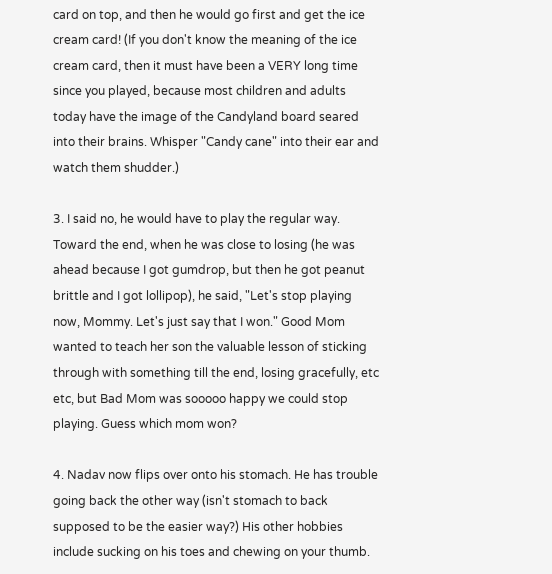card on top, and then he would go first and get the ice cream card! (If you don't know the meaning of the ice cream card, then it must have been a VERY long time since you played, because most children and adults today have the image of the Candyland board seared into their brains. Whisper "Candy cane" into their ear and watch them shudder.)

3. I said no, he would have to play the regular way. Toward the end, when he was close to losing (he was ahead because I got gumdrop, but then he got peanut brittle and I got lollipop), he said, "Let's stop playing now, Mommy. Let's just say that I won." Good Mom wanted to teach her son the valuable lesson of sticking through with something till the end, losing gracefully, etc etc, but Bad Mom was sooooo happy we could stop playing. Guess which mom won?

4. Nadav now flips over onto his stomach. He has trouble going back the other way (isn't stomach to back supposed to be the easier way?) His other hobbies include sucking on his toes and chewing on your thumb.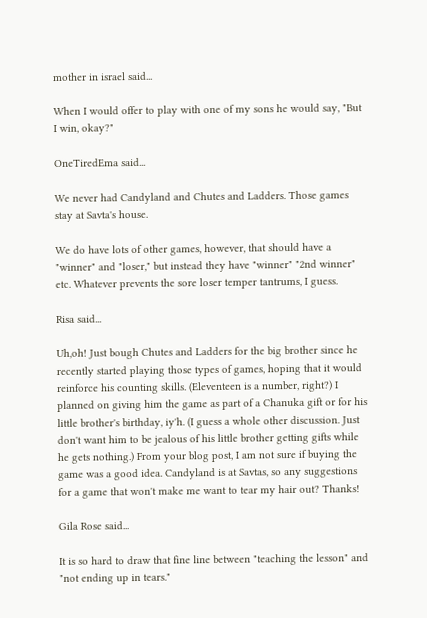mother in israel said...

When I would offer to play with one of my sons he would say, "But I win, okay?"

OneTiredEma said...

We never had Candyland and Chutes and Ladders. Those games stay at Savta's house.

We do have lots of other games, however, that should have a "winner" and "loser," but instead they have "winner" "2nd winner" etc. Whatever prevents the sore loser temper tantrums, I guess.

Risa said...

Uh,oh! Just bough Chutes and Ladders for the big brother since he recently started playing those types of games, hoping that it would reinforce his counting skills. (Eleventeen is a number, right?) I planned on giving him the game as part of a Chanuka gift or for his little brother's birthday, iy'h. (I guess a whole other discussion. Just don't want him to be jealous of his little brother getting gifts while he gets nothing.) From your blog post, I am not sure if buying the game was a good idea. Candyland is at Savtas, so any suggestions for a game that won't make me want to tear my hair out? Thanks!

Gila Rose said...

It is so hard to draw that fine line between "teaching the lesson" and "not ending up in tears."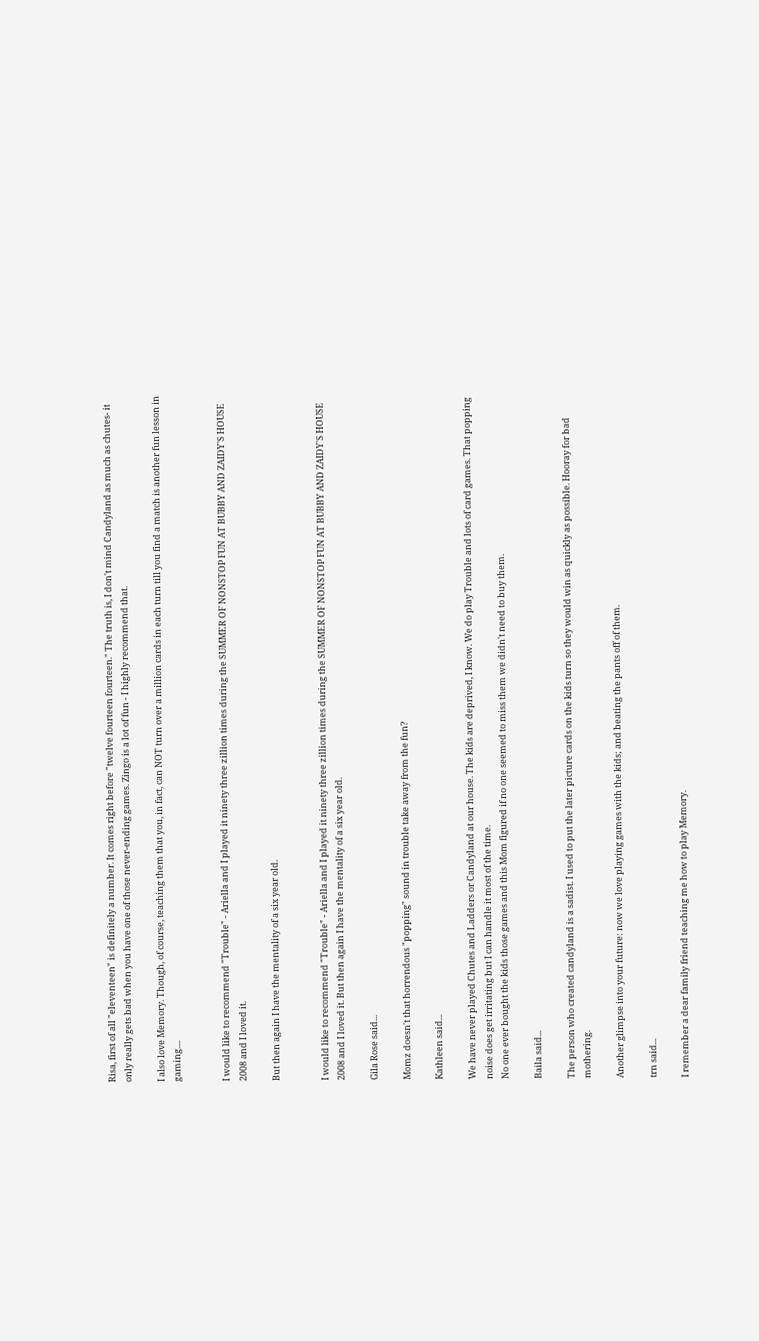Risa, first of all "eleventeen" is definitely a number. It comes right before "twelve fourteen fourteen." The truth is, I don't mind Candyland as much as chutes- it only really gets bad when you have one of those never-ending games. Zingo is a lot of fun - I highly recommend that.

I also love Memory. Though, of course, teaching them that you, in fact, can NOT turn over a million cards in each turn till you find a match is another fun lesson in gaming....


I would like to recommend "Trouble" - Ariella and I played it ninety three zillion times during the SUMMER OF NONSTOP FUN AT BUBBY AND ZAIDY'S HOUSE 2008 and I loved it.

But then again I have the mentality of a six year old.


I would like to recommend "Trouble" - Ariella and I played it ninety three zillion times during the SUMMER OF NONSTOP FUN AT BUBBY AND ZAIDY'S HOUSE 2008 and I loved it. But then again I have the mentality of a six year old.

Gila Rose said...

Momz doesn't that horrendous "popping" sound in trouble take away from the fun?

Kathleen said...

We have never played Chutes and Ladders or Candyland at our house. The kids are deprived, I know. We do play Trouble and lots of card games. That popping noise does get irritating but I can handle it most of the time.
No one ever bought the kids those games and this Mom figured if no one seemed to miss them we didn't need to buy them.

Baila said...

The person who created candyland is a sadist. I used to put the later picture cards on the kids turn so they would win as quickly as possible. Hooray for bad mothering.

Another glimpse into your future: now we love playing games with the kids; and beating the pants off of them.

trn said...

I remember a dear family friend teaching me how to play Memory.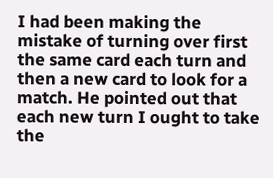I had been making the mistake of turning over first the same card each turn and then a new card to look for a match. He pointed out that each new turn I ought to take the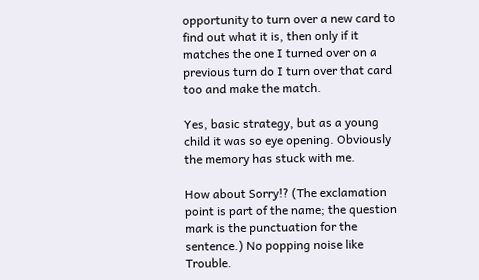opportunity to turn over a new card to find out what it is, then only if it matches the one I turned over on a previous turn do I turn over that card too and make the match.

Yes, basic strategy, but as a young child it was so eye opening. Obviously the memory has stuck with me.

How about Sorry!? (The exclamation point is part of the name; the question mark is the punctuation for the sentence.) No popping noise like Trouble.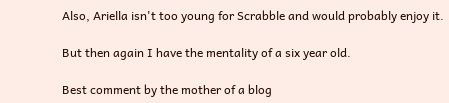Also, Ariella isn't too young for Scrabble and would probably enjoy it.

But then again I have the mentality of a six year old.

Best comment by the mother of a blog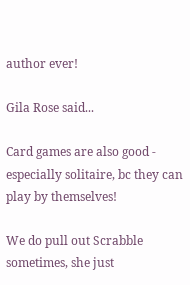author ever!

Gila Rose said...

Card games are also good - especially solitaire, bc they can play by themselves!

We do pull out Scrabble sometimes, she just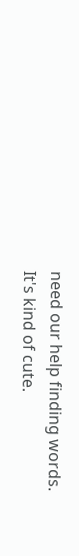need our help finding words. It's kind of cute.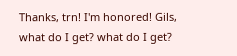Thanks, trn! I'm honored! Gils, what do I get? what do I get?